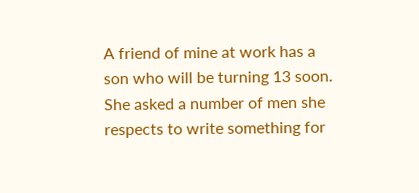A friend of mine at work has a son who will be turning 13 soon.
She asked a number of men she respects to write something for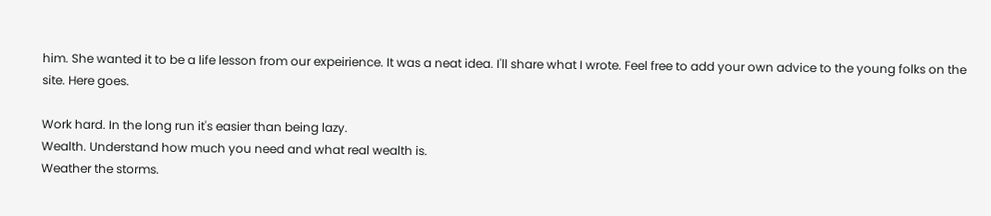him. She wanted it to be a life lesson from our expeirience. It was a neat idea. I'll share what I wrote. Feel free to add your own advice to the young folks on the site. Here goes.

Work hard. In the long run it's easier than being lazy.
Wealth. Understand how much you need and what real wealth is.
Weather the storms.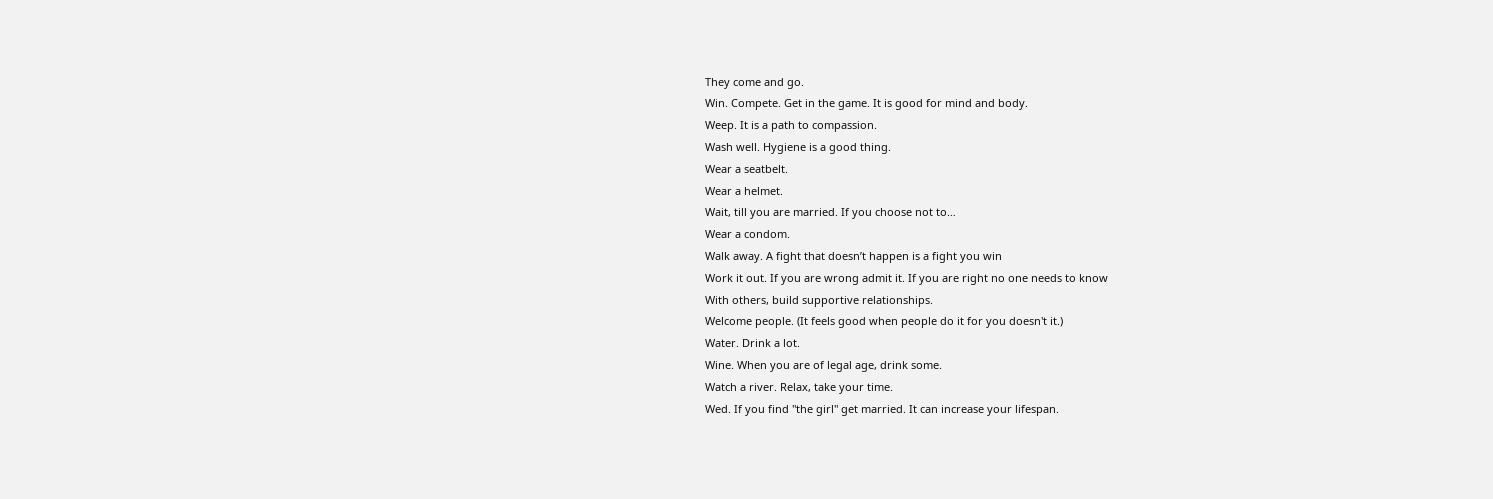They come and go.
Win. Compete. Get in the game. It is good for mind and body.
Weep. It is a path to compassion.
Wash well. Hygiene is a good thing.
Wear a seatbelt.
Wear a helmet.
Wait, till you are married. If you choose not to…
Wear a condom.
Walk away. A fight that doesn’t happen is a fight you win
Work it out. If you are wrong admit it. If you are right no one needs to know
With others, build supportive relationships.
Welcome people. (It feels good when people do it for you doesn't it.)
Water. Drink a lot.
Wine. When you are of legal age, drink some.
Watch a river. Relax, take your time.
Wed. If you find "the girl" get married. It can increase your lifespan.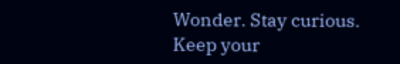Wonder. Stay curious. Keep your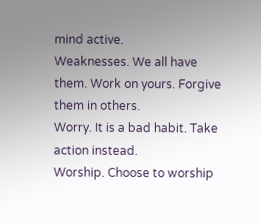mind active.
Weaknesses. We all have them. Work on yours. Forgive them in others.
Worry. It is a bad habit. Take action instead.
Worship. Choose to worship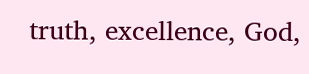truth, excellence, God,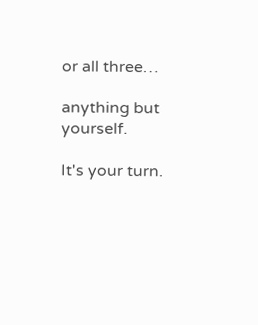or all three…

anything but yourself.

It's your turn.